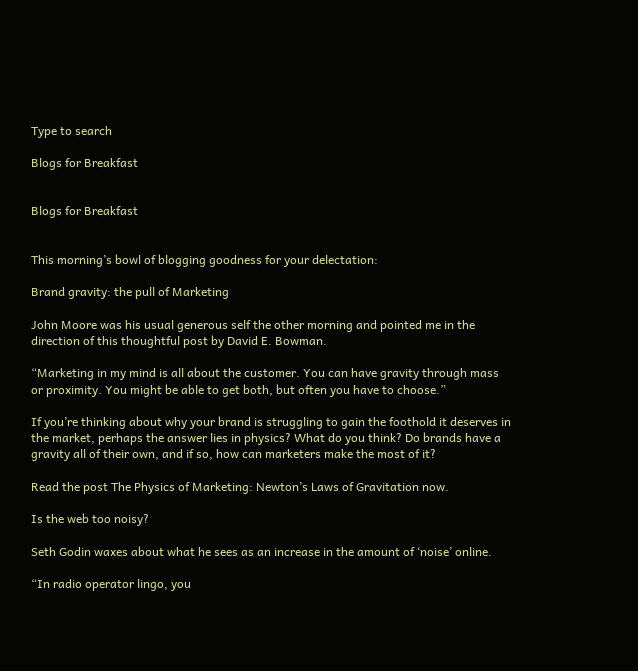Type to search

Blogs for Breakfast


Blogs for Breakfast


This morning’s bowl of blogging goodness for your delectation:

Brand gravity: the pull of Marketing

John Moore was his usual generous self the other morning and pointed me in the direction of this thoughtful post by David E. Bowman.

“Marketing in my mind is all about the customer. You can have gravity through mass or proximity. You might be able to get both, but often you have to choose.”

If you’re thinking about why your brand is struggling to gain the foothold it deserves in the market, perhaps the answer lies in physics? What do you think? Do brands have a gravity all of their own, and if so, how can marketers make the most of it?

Read the post The Physics of Marketing: Newton’s Laws of Gravitation now.

Is the web too noisy?

Seth Godin waxes about what he sees as an increase in the amount of ‘noise’ online.

“In radio operator lingo, you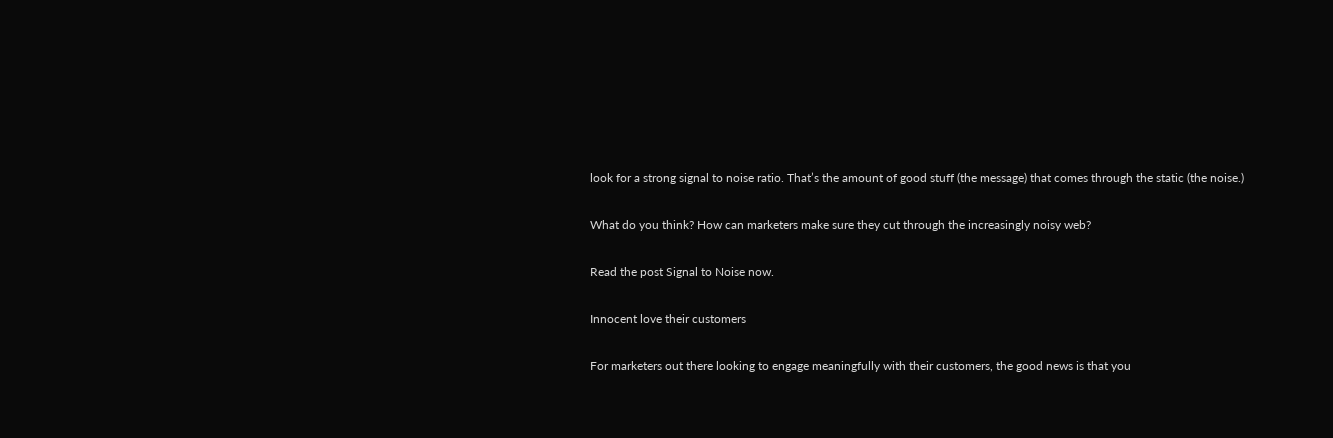look for a strong signal to noise ratio. That’s the amount of good stuff (the message) that comes through the static (the noise.)

What do you think? How can marketers make sure they cut through the increasingly noisy web?

Read the post Signal to Noise now.

Innocent love their customers

For marketers out there looking to engage meaningfully with their customers, the good news is that you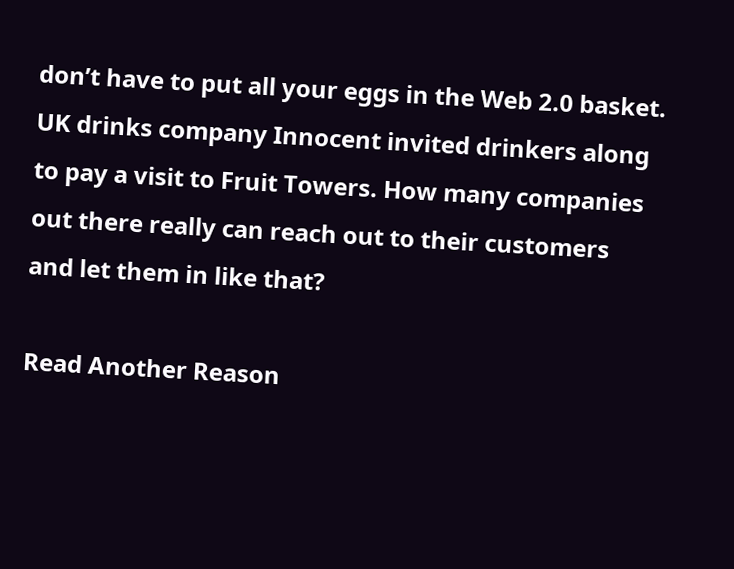don’t have to put all your eggs in the Web 2.0 basket. UK drinks company Innocent invited drinkers along to pay a visit to Fruit Towers. How many companies out there really can reach out to their customers and let them in like that?

Read Another Reason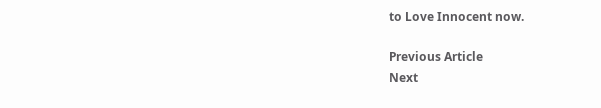to Love Innocent now.

Previous Article
Next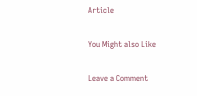Article

You Might also Like

Leave a Comment